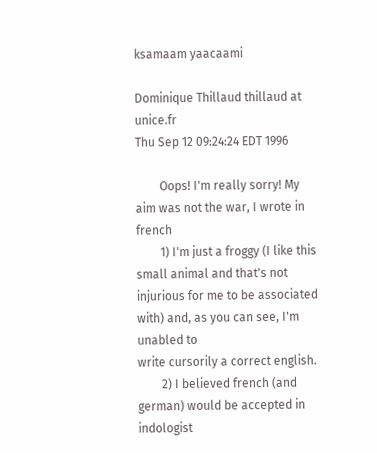ksamaam yaacaami

Dominique Thillaud thillaud at unice.fr
Thu Sep 12 09:24:24 EDT 1996

        Oops! I'm really sorry! My aim was not the war, I wrote in french
        1) I'm just a froggy (I like this small animal and that's not
injurious for me to be associated with) and, as you can see, I'm unabled to
write cursorily a correct english.
        2) I believed french (and german) would be accepted in indologist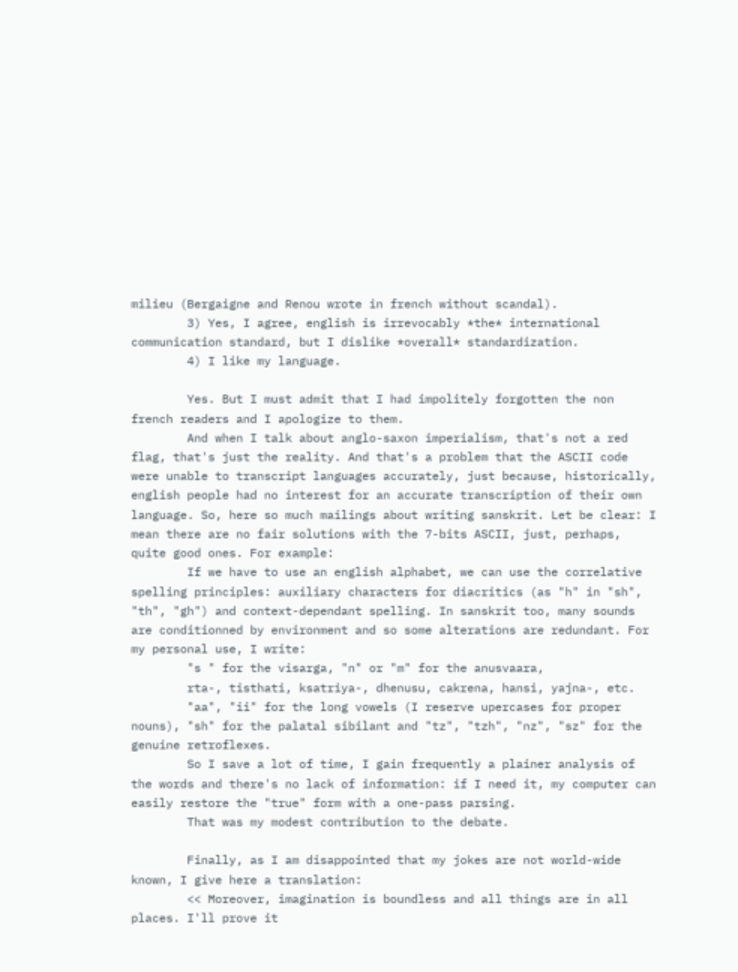milieu (Bergaigne and Renou wrote in french without scandal).
        3) Yes, I agree, english is irrevocably *the* international
communication standard, but I dislike *overall* standardization.
        4) I like my language.

        Yes. But I must admit that I had impolitely forgotten the non
french readers and I apologize to them.
        And when I talk about anglo-saxon imperialism, that's not a red
flag, that's just the reality. And that's a problem that the ASCII code
were unable to transcript languages accurately, just because, historically,
english people had no interest for an accurate transcription of their own
language. So, here so much mailings about writing sanskrit. Let be clear: I
mean there are no fair solutions with the 7-bits ASCII, just, perhaps,
quite good ones. For example:
        If we have to use an english alphabet, we can use the correlative
spelling principles: auxiliary characters for diacritics (as "h" in "sh",
"th", "gh") and context-dependant spelling. In sanskrit too, many sounds
are conditionned by environment and so some alterations are redundant. For
my personal use, I write:
        "s " for the visarga, "n" or "m" for the anusvaara,
        rta-, tisthati, ksatriya-, dhenusu, cakrena, hansi, yajna-, etc.
        "aa", "ii" for the long vowels (I reserve upercases for proper
nouns), "sh" for the palatal sibilant and "tz", "tzh", "nz", "sz" for the
genuine retroflexes.
        So I save a lot of time, I gain frequently a plainer analysis of
the words and there's no lack of information: if I need it, my computer can
easily restore the "true" form with a one-pass parsing.
        That was my modest contribution to the debate.

        Finally, as I am disappointed that my jokes are not world-wide
known, I give here a translation:
        << Moreover, imagination is boundless and all things are in all
places. I'll prove it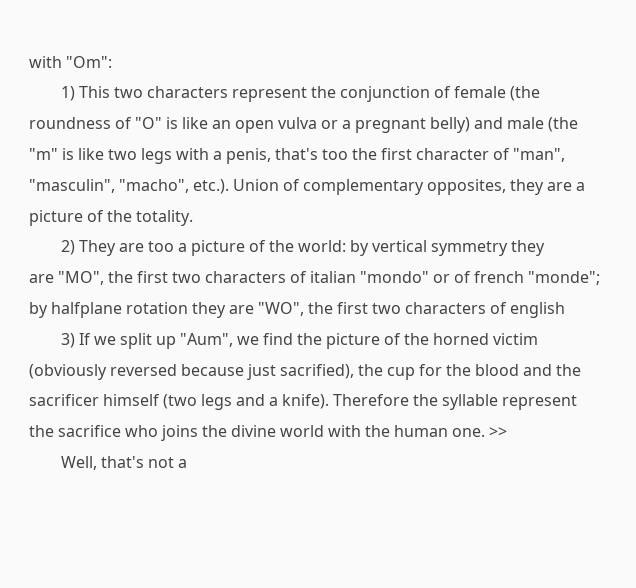with "Om":
        1) This two characters represent the conjunction of female (the
roundness of "O" is like an open vulva or a pregnant belly) and male (the
"m" is like two legs with a penis, that's too the first character of "man",
"masculin", "macho", etc.). Union of complementary opposites, they are a
picture of the totality.
        2) They are too a picture of the world: by vertical symmetry they
are "MO", the first two characters of italian "mondo" or of french "monde";
by halfplane rotation they are "WO", the first two characters of english
        3) If we split up "Aum", we find the picture of the horned victim
(obviously reversed because just sacrified), the cup for the blood and the
sacrificer himself (two legs and a knife). Therefore the syllable represent
the sacrifice who joins the divine world with the human one. >>
        Well, that's not a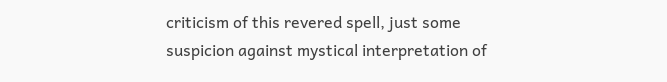criticism of this revered spell, just some
suspicion against mystical interpretation of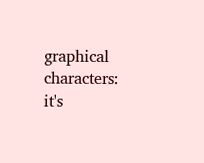graphical characters: it's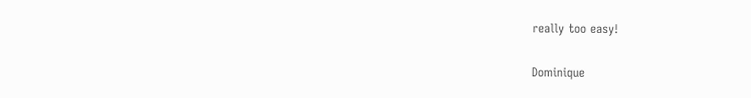really too easy!

Dominique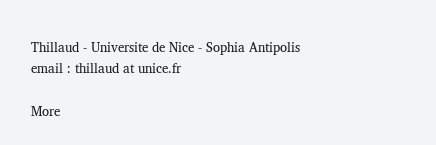Thillaud - Universite de Nice - Sophia Antipolis
email : thillaud at unice.fr

More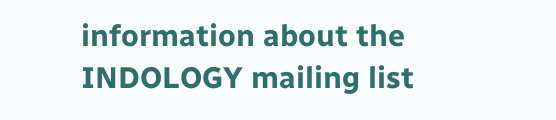information about the INDOLOGY mailing list